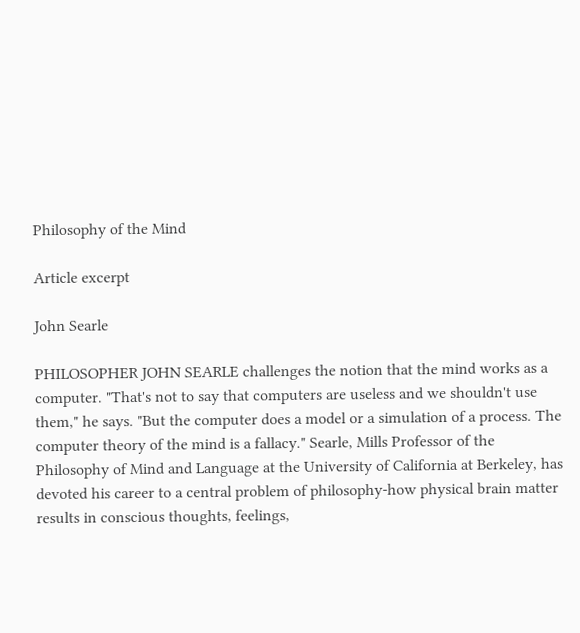Philosophy of the Mind

Article excerpt

John Searle

PHILOSOPHER JOHN SEARLE challenges the notion that the mind works as a computer. "That's not to say that computers are useless and we shouldn't use them," he says. "But the computer does a model or a simulation of a process. The computer theory of the mind is a fallacy." Searle, Mills Professor of the Philosophy of Mind and Language at the University of California at Berkeley, has devoted his career to a central problem of philosophy-how physical brain matter results in conscious thoughts, feelings,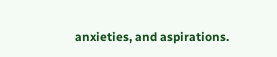anxieties, and aspirations.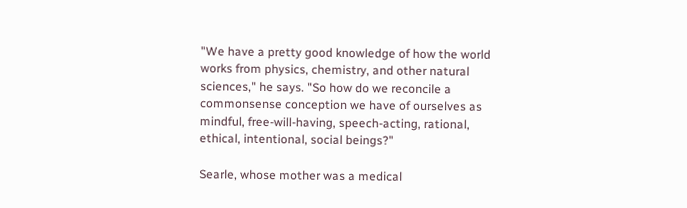"We have a pretty good knowledge of how the world works from physics, chemistry, and other natural sciences," he says. "So how do we reconcile a commonsense conception we have of ourselves as mindful, free-will-having, speech-acting, rational, ethical, intentional, social beings?"

Searle, whose mother was a medical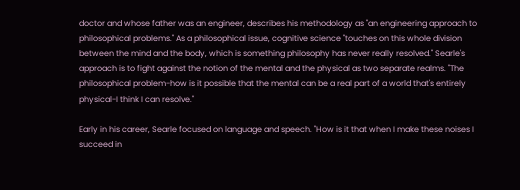doctor and whose father was an engineer, describes his methodology as "an engineering approach to philosophical problems." As a philosophical issue, cognitive science "touches on this whole division between the mind and the body, which is something philosophy has never really resolved." Searle's approach is to fight against the notion of the mental and the physical as two separate realms. "The philosophical problem-how is it possible that the mental can be a real part of a world that's entirely physical-I think I can resolve."

Early in his career, Searle focused on language and speech. "How is it that when I make these noises I succeed in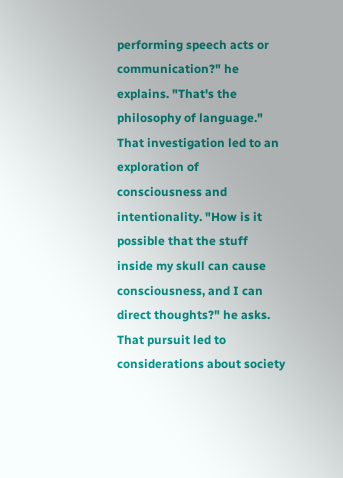performing speech acts or communication?" he explains. "That's the philosophy of language." That investigation led to an exploration of consciousness and intentionality. "How is it possible that the stuff inside my skull can cause consciousness, and I can direct thoughts?" he asks. That pursuit led to considerations about society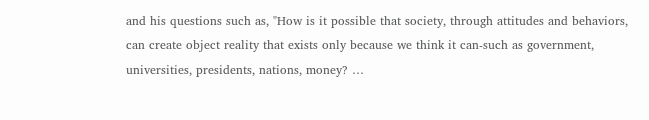and his questions such as, "How is it possible that society, through attitudes and behaviors, can create object reality that exists only because we think it can-such as government, universities, presidents, nations, money? …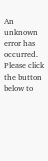An unknown error has occurred. Please click the button below to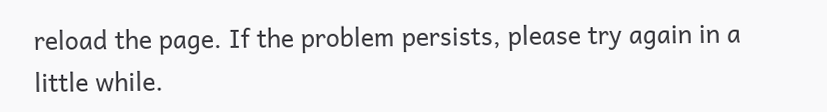reload the page. If the problem persists, please try again in a little while.